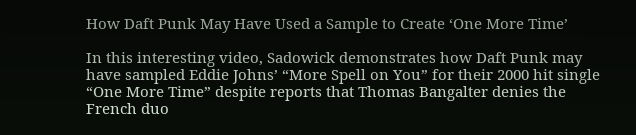How Daft Punk May Have Used a Sample to Create ‘One More Time’

In this interesting video, Sadowick demonstrates how Daft Punk may have sampled Eddie Johns’ “More Spell on You” for their 2000 hit single “One More Time” despite reports that Thomas Bangalter denies the French duo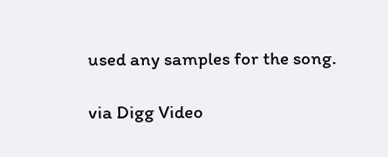used any samples for the song.

via Digg Video